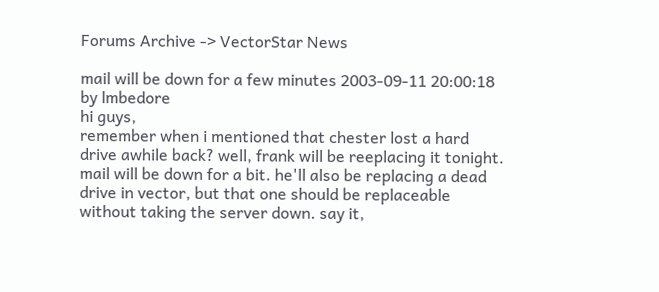Forums Archive -> VectorStar News

mail will be down for a few minutes 2003-09-11 20:00:18
by lmbedore
hi guys,
remember when i mentioned that chester lost a hard drive awhile back? well, frank will be reeplacing it tonight. mail will be down for a bit. he'll also be replacing a dead drive in vector, but that one should be replaceable without taking the server down. say it,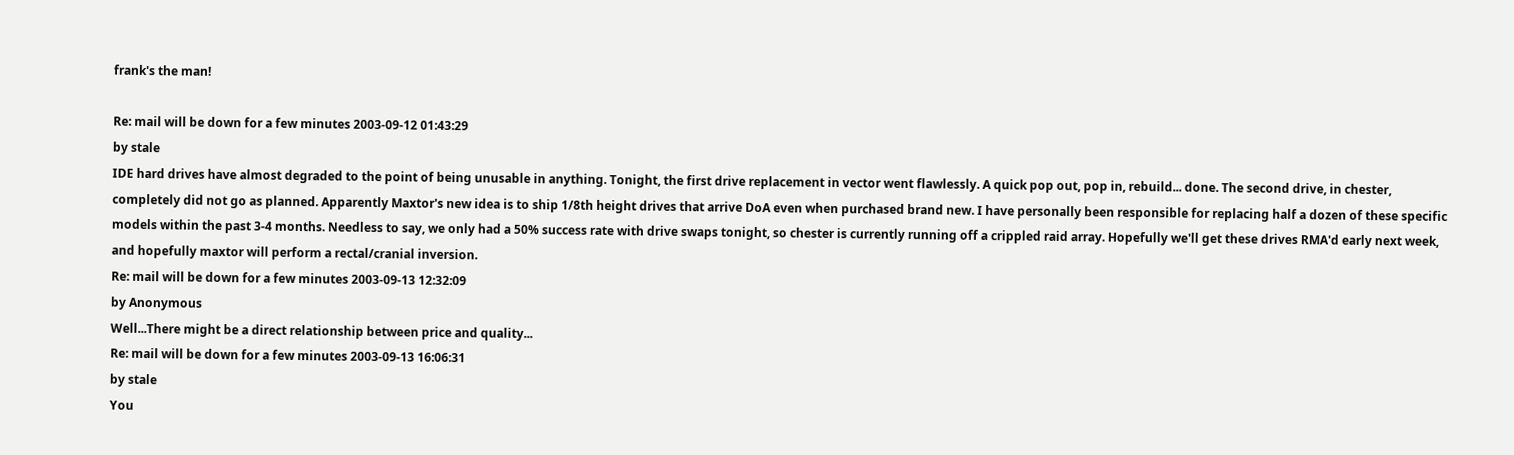frank's the man!

Re: mail will be down for a few minutes 2003-09-12 01:43:29
by stale
IDE hard drives have almost degraded to the point of being unusable in anything. Tonight, the first drive replacement in vector went flawlessly. A quick pop out, pop in, rebuild... done. The second drive, in chester, completely did not go as planned. Apparently Maxtor's new idea is to ship 1/8th height drives that arrive DoA even when purchased brand new. I have personally been responsible for replacing half a dozen of these specific models within the past 3-4 months. Needless to say, we only had a 50% success rate with drive swaps tonight, so chester is currently running off a crippled raid array. Hopefully we'll get these drives RMA'd early next week, and hopefully maxtor will perform a rectal/cranial inversion.
Re: mail will be down for a few minutes 2003-09-13 12:32:09
by Anonymous
Well...There might be a direct relationship between price and quality...
Re: mail will be down for a few minutes 2003-09-13 16:06:31
by stale
You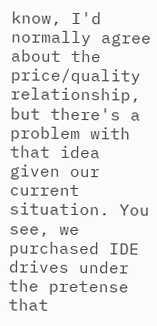know, I'd normally agree about the price/quality relationship, but there's a problem with that idea given our current situation. You see, we purchased IDE drives under the pretense that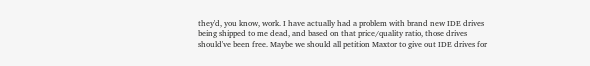they'd, you know, work. I have actually had a problem with brand new IDE drives being shipped to me dead, and based on that price/quality ratio, those drives should've been free. Maybe we should all petition Maxtor to give out IDE drives for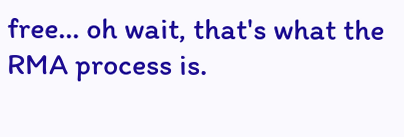free... oh wait, that's what the RMA process is.